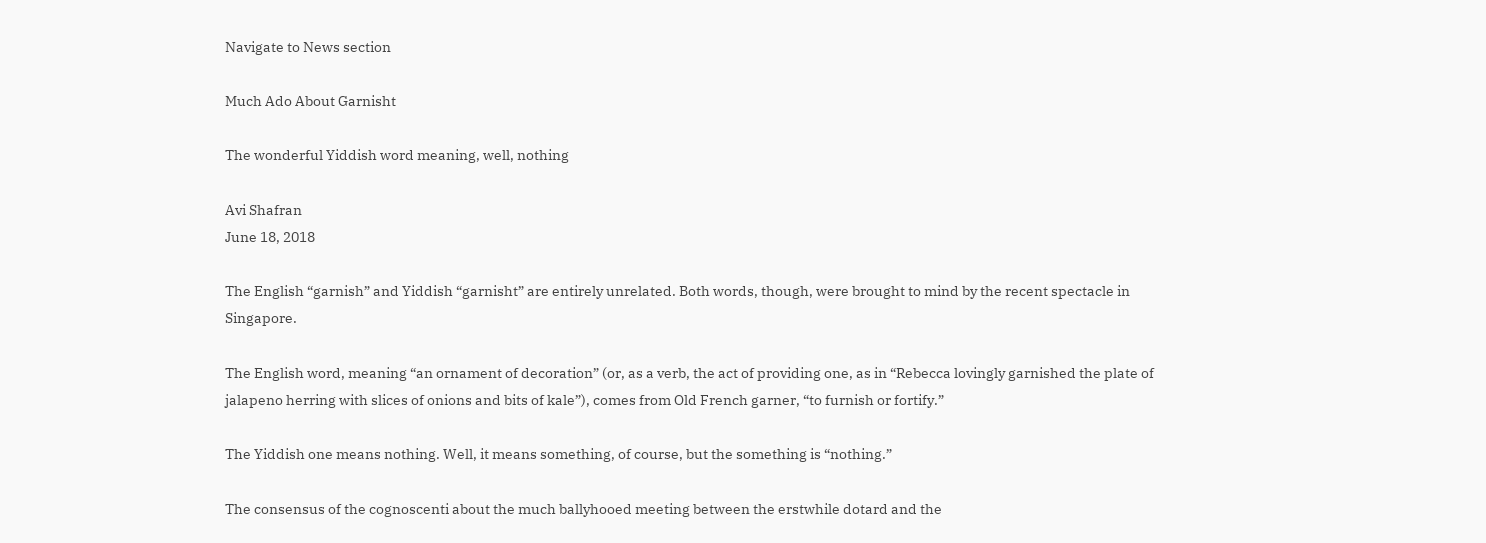Navigate to News section

Much Ado About Garnisht

The wonderful Yiddish word meaning, well, nothing

Avi Shafran
June 18, 2018

The English “garnish” and Yiddish “garnisht” are entirely unrelated. Both words, though, were brought to mind by the recent spectacle in Singapore.

The English word, meaning “an ornament of decoration” (or, as a verb, the act of providing one, as in “Rebecca lovingly garnished the plate of jalapeno herring with slices of onions and bits of kale”), comes from Old French garner, “to furnish or fortify.”

The Yiddish one means nothing. Well, it means something, of course, but the something is “nothing.”

The consensus of the cognoscenti about the much ballyhooed meeting between the erstwhile dotard and the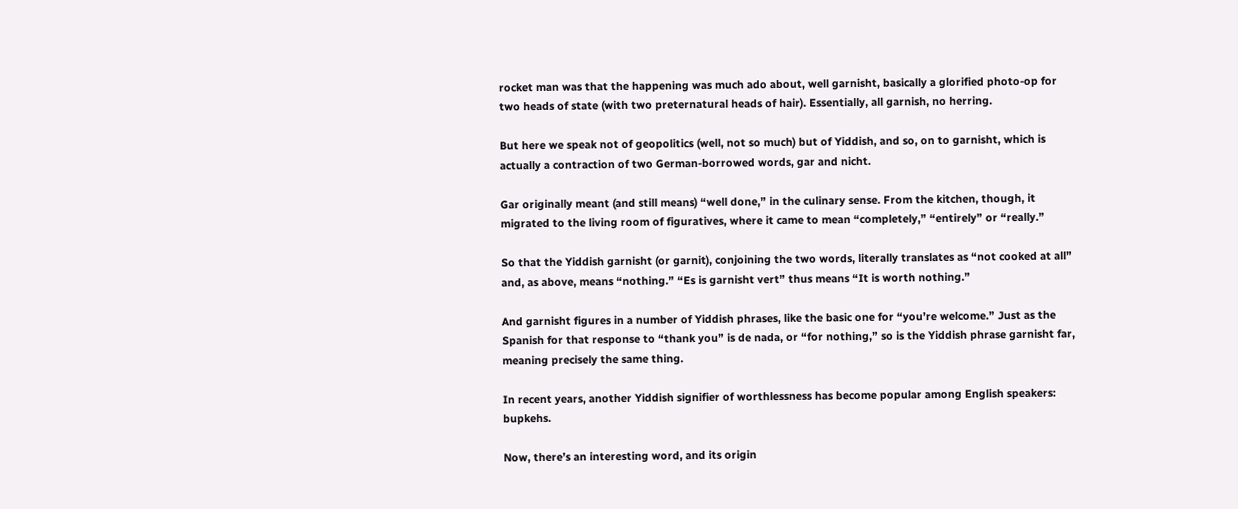rocket man was that the happening was much ado about, well garnisht, basically a glorified photo-op for two heads of state (with two preternatural heads of hair). Essentially, all garnish, no herring.

But here we speak not of geopolitics (well, not so much) but of Yiddish, and so, on to garnisht, which is actually a contraction of two German-borrowed words, gar and nicht.

Gar originally meant (and still means) “well done,” in the culinary sense. From the kitchen, though, it migrated to the living room of figuratives, where it came to mean “completely,” “entirely” or “really.”

So that the Yiddish garnisht (or garnit), conjoining the two words, literally translates as “not cooked at all” and, as above, means “nothing.” “Es is garnisht vert” thus means “It is worth nothing.”

And garnisht figures in a number of Yiddish phrases, like the basic one for “you’re welcome.” Just as the Spanish for that response to “thank you” is de nada, or “for nothing,” so is the Yiddish phrase garnisht far, meaning precisely the same thing.

In recent years, another Yiddish signifier of worthlessness has become popular among English speakers: bupkehs.

Now, there’s an interesting word, and its origin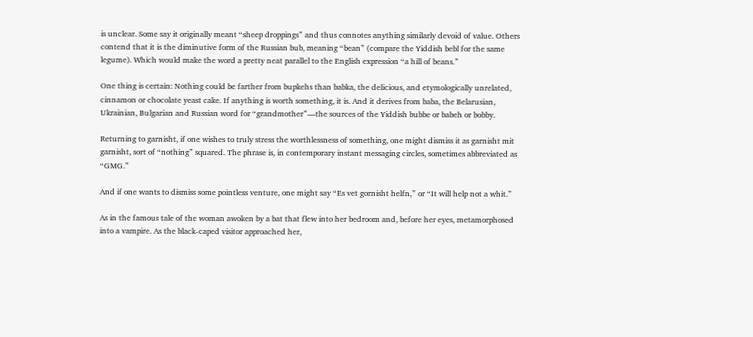is unclear. Some say it originally meant “sheep droppings” and thus connotes anything similarly devoid of value. Others contend that it is the diminutive form of the Russian bub, meaning “bean” (compare the Yiddish bebl for the same legume). Which would make the word a pretty neat parallel to the English expression “a hill of beans.”

One thing is certain: Nothing could be farther from bupkehs than babka, the delicious, and etymologically unrelated, cinnamon or chocolate yeast cake. If anything is worth something, it is. And it derives from baba, the Belarusian, Ukrainian, Bulgarian and Russian word for “grandmother”—the sources of the Yiddish bubbe or babeh or bobby.

Returning to garnisht, if one wishes to truly stress the worthlessness of something, one might dismiss it as garnisht mit garnisht, sort of “nothing” squared. The phrase is, in contemporary instant messaging circles, sometimes abbreviated as “GMG.”

And if one wants to dismiss some pointless venture, one might say “Es vet gornisht helfn,” or “It will help not a whit.”

As in the famous tale of the woman awoken by a bat that flew into her bedroom and, before her eyes, metamorphosed into a vampire. As the black-caped visitor approached her,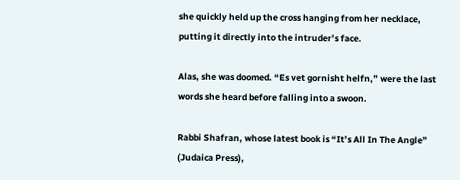she quickly held up the cross hanging from her necklace, putting it directly into the intruder’s face.

Alas, she was doomed. “Es vet gornisht helfn,” were the last words she heard before falling into a swoon.

Rabbi Shafran, whose latest book is “It’s All In The Angle” (Judaica Press),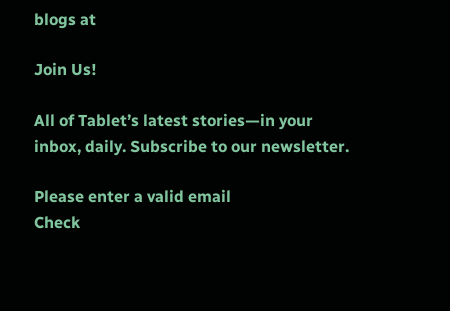blogs at

Join Us!

All of Tablet’s latest stories—in your inbox, daily. Subscribe to our newsletter.

Please enter a valid email
Check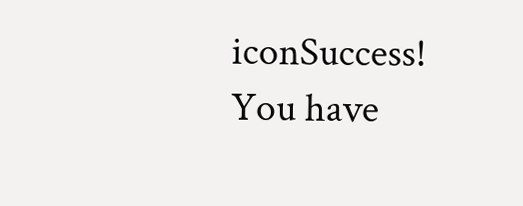iconSuccess! You have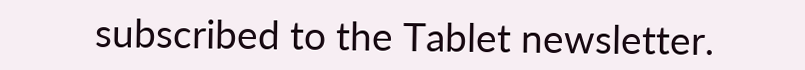subscribed to the Tablet newsletter.